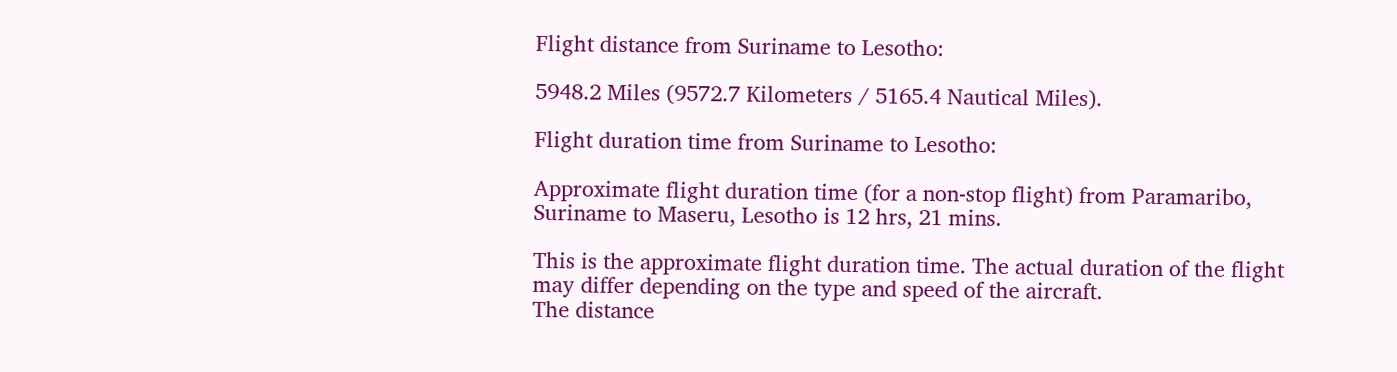Flight distance from Suriname to Lesotho:

5948.2 Miles (9572.7 Kilometers / 5165.4 Nautical Miles).

Flight duration time from Suriname to Lesotho:

Approximate flight duration time (for a non-stop flight) from Paramaribo, Suriname to Maseru, Lesotho is 12 hrs, 21 mins.

This is the approximate flight duration time. The actual duration of the flight may differ depending on the type and speed of the aircraft.
The distance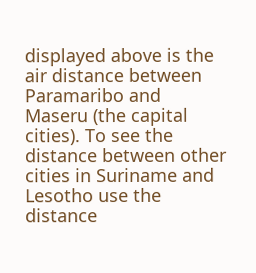displayed above is the air distance between Paramaribo and Maseru (the capital cities). To see the distance between other cities in Suriname and Lesotho use the distance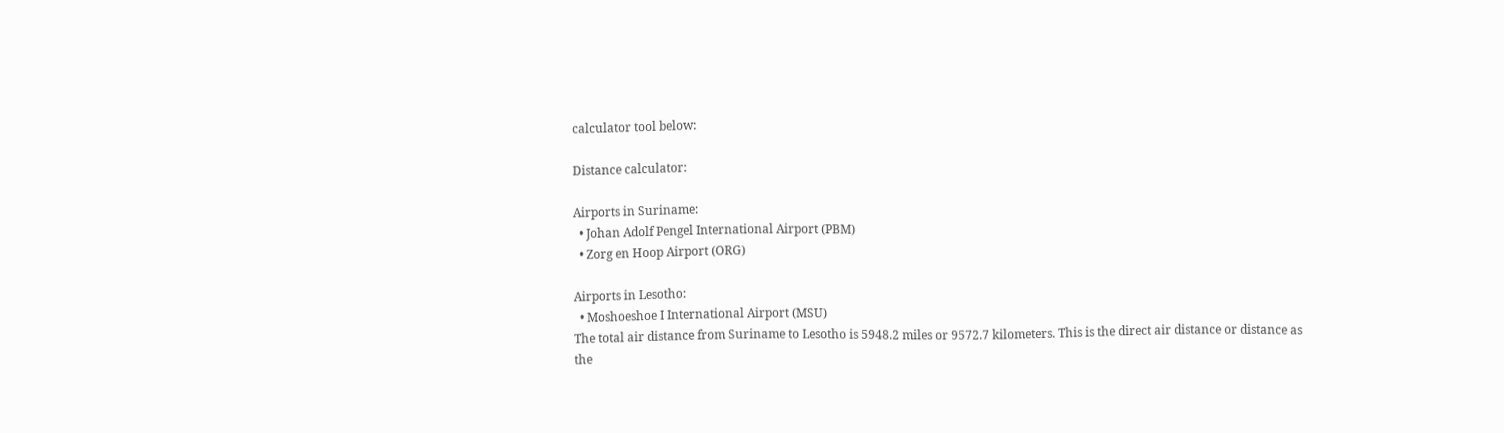calculator tool below:

Distance calculator:

Airports in Suriname:
  • Johan Adolf Pengel International Airport (PBM)
  • Zorg en Hoop Airport (ORG)

Airports in Lesotho:
  • Moshoeshoe I International Airport (MSU)
The total air distance from Suriname to Lesotho is 5948.2 miles or 9572.7 kilometers. This is the direct air distance or distance as the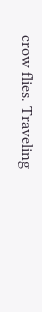crow flies. Traveling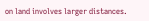on land involves larger distances.